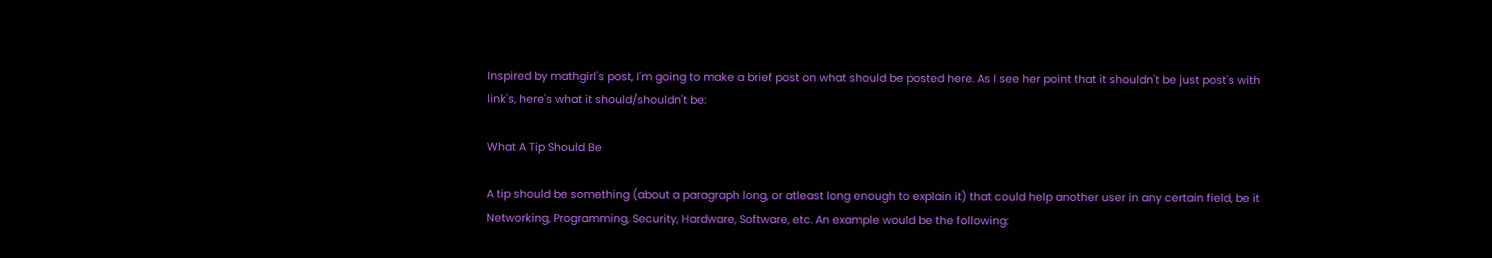Inspired by mathgirl's post, I'm going to make a brief post on what should be posted here. As I see her point that it shouldn't be just post's with link's, here's what it should/shouldn't be:

What A Tip Should Be

A tip should be something (about a paragraph long, or atleast long enough to explain it) that could help another user in any certain field, be it Networking, Programming, Security, Hardware, Software, etc. An example would be the following: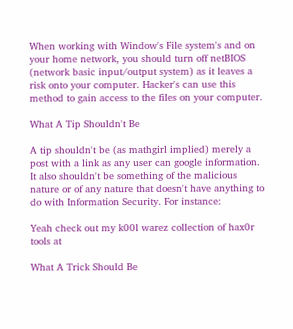When working with Window's File system's and on your home network, you should turn off netBIOS (network basic input/output system) as it leaves a risk onto your computer. Hacker's can use this method to gain access to the files on your computer.

What A Tip Shouldn't Be

A tip shouldn't be (as mathgirl implied) merely a post with a link as any user can google information. It also shouldn't be something of the malicious nature or of any nature that doesn't have anything to do with Information Security. For instance:

Yeah check out my k00l warez collection of hax0r tools at

What A Trick Should Be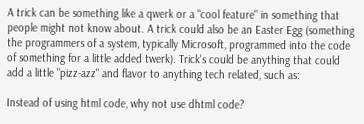A trick can be something like a qwerk or a "cool feature" in something that people might not know about. A trick could also be an Easter Egg (something the programmers of a system, typically Microsoft, programmed into the code of something for a little added twerk). Trick's could be anything that could add a little "pizz-azz" and flavor to anything tech related, such as:

Instead of using html code, why not use dhtml code?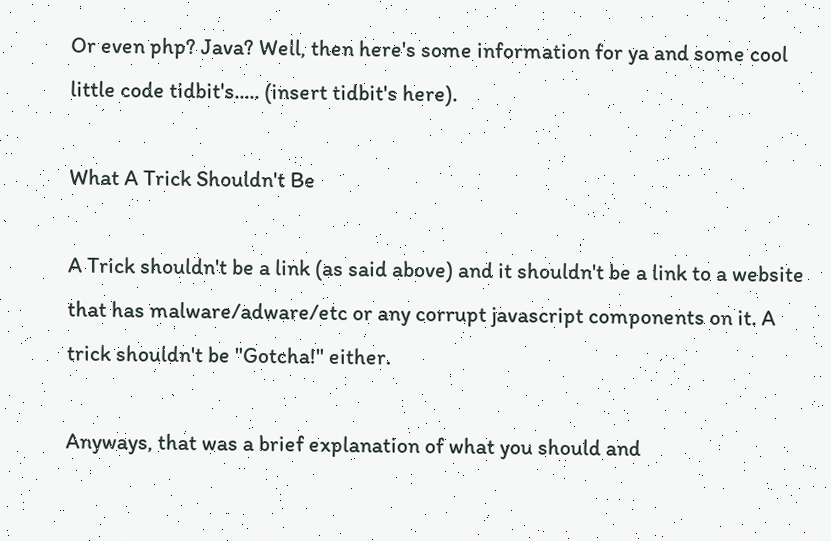Or even php? Java? Well, then here's some information for ya and some cool little code tidbit's..... (insert tidbit's here).

What A Trick Shouldn't Be

A Trick shouldn't be a link (as said above) and it shouldn't be a link to a website that has malware/adware/etc or any corrupt javascript components on it. A trick shouldn't be "Gotcha!" either.

Anyways, that was a brief explanation of what you should and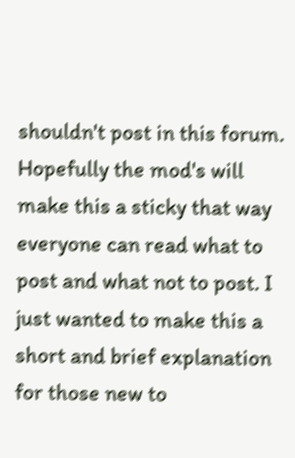shouldn't post in this forum. Hopefully the mod's will make this a sticky that way everyone can read what to post and what not to post. I just wanted to make this a short and brief explanation for those new to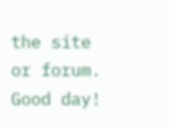the site or forum. Good day!